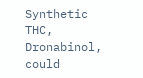Synthetic THC, Dronabinol, could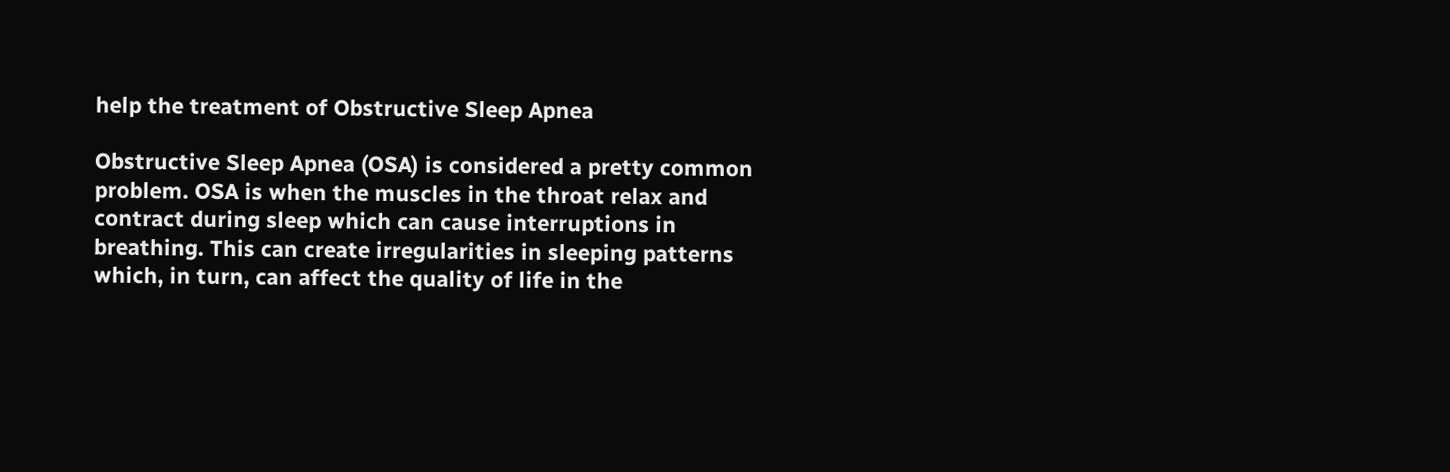help the treatment of Obstructive Sleep Apnea

Obstructive Sleep Apnea (OSA) is considered a pretty common problem. OSA is when the muscles in the throat relax and contract during sleep which can cause interruptions in breathing. This can create irregularities in sleeping patterns which, in turn, can affect the quality of life in the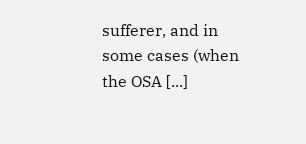sufferer, and in some cases (when the OSA [...]